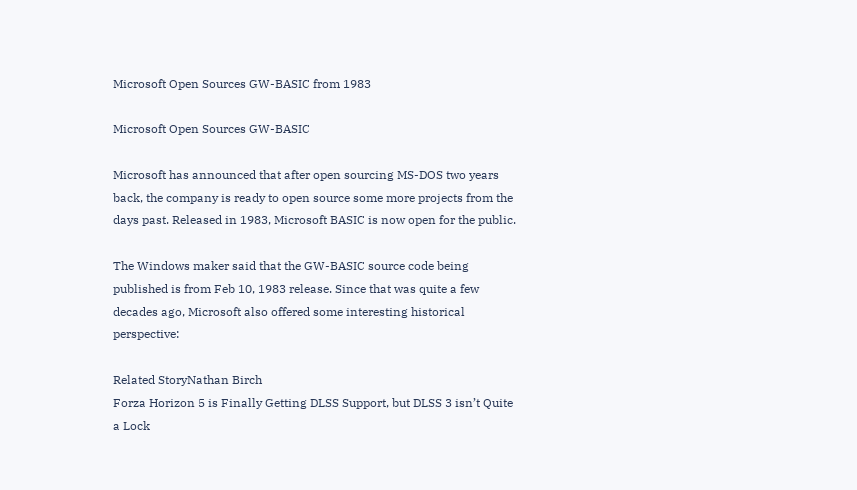Microsoft Open Sources GW-BASIC from 1983

Microsoft Open Sources GW-BASIC

Microsoft has announced that after open sourcing MS-DOS two years back, the company is ready to open source some more projects from the days past. Released in 1983, Microsoft BASIC is now open for the public.

The Windows maker said that the GW-BASIC source code being published is from Feb 10, 1983 release. Since that was quite a few decades ago, Microsoft also offered some interesting historical perspective:

Related StoryNathan Birch
Forza Horizon 5 is Finally Getting DLSS Support, but DLSS 3 isn’t Quite a Lock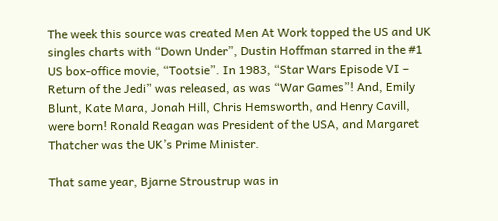The week this source was created Men At Work topped the US and UK singles charts with “Down Under”, Dustin Hoffman starred in the #1 US box-office movie, “Tootsie”. In 1983, “Star Wars Episode VI – Return of the Jedi” was released, as was “War Games”! And, Emily Blunt, Kate Mara, Jonah Hill, Chris Hemsworth, and Henry Cavill, were born! Ronald Reagan was President of the USA, and Margaret Thatcher was the UK’s Prime Minister.

That same year, Bjarne Stroustrup was in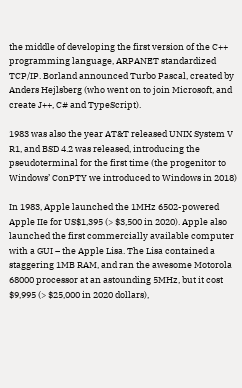the middle of developing the first version of the C++ programming language, ARPANET standardized TCP/IP. Borland announced Turbo Pascal, created by Anders Hejlsberg (who went on to join Microsoft, and create J++, C# and TypeScript).

1983 was also the year AT&T released UNIX System V R1, and BSD 4.2 was released, introducing the pseudoterminal for the first time (the progenitor to Windows’ ConPTY we introduced to Windows in 2018)

In 1983, Apple launched the 1MHz 6502-powered Apple IIe for US$1,395 (> $3,500 in 2020). Apple also launched the first commercially available computer with a GUI – the Apple Lisa. The Lisa contained a staggering 1MB RAM, and ran the awesome Motorola 68000 processor at an astounding 5MHz, but it cost $9,995 (> $25,000 in 2020 dollars),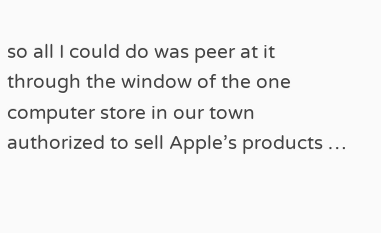so all I could do was peer at it through the window of the one computer store in our town authorized to sell Apple’s products …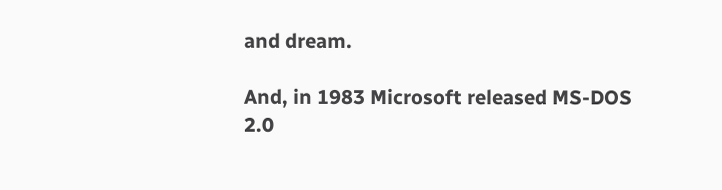and dream.

And, in 1983 Microsoft released MS-DOS 2.0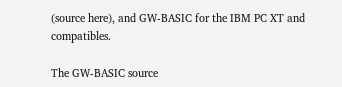(source here), and GW-BASIC for the IBM PC XT and compatibles.

The GW-BASIC source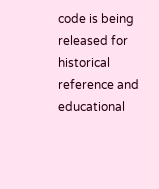code is being released for historical reference and educational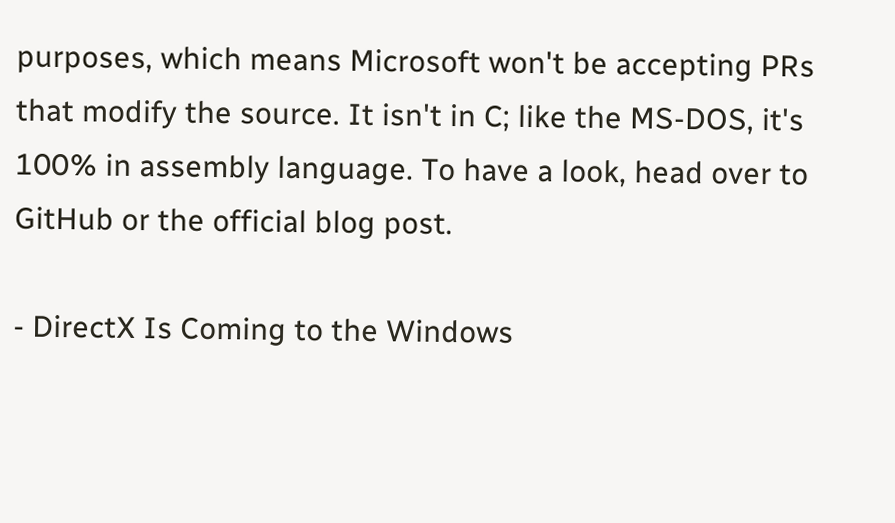purposes, which means Microsoft won't be accepting PRs that modify the source. It isn't in C; like the MS-DOS, it's 100% in assembly language. To have a look, head over to GitHub or the official blog post.

- DirectX Is Coming to the Windows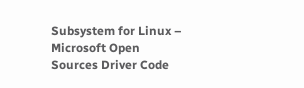Subsystem for Linux – Microsoft Open Sources Driver Code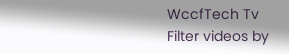WccfTech Tv
Filter videos by